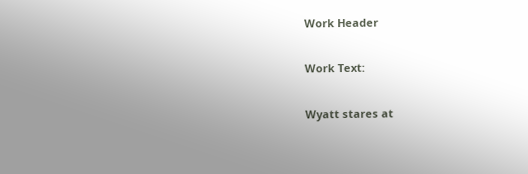Work Header


Work Text:


Wyatt stares at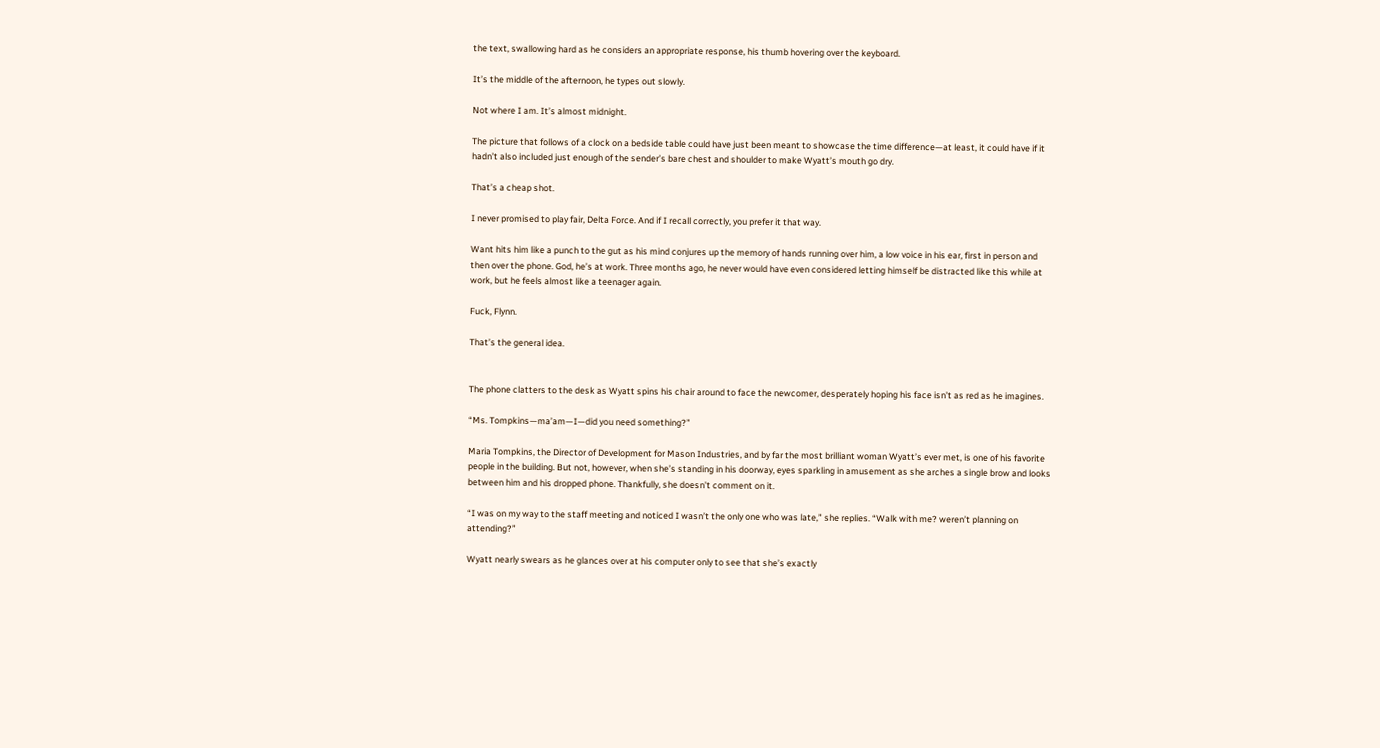the text, swallowing hard as he considers an appropriate response, his thumb hovering over the keyboard.

It’s the middle of the afternoon, he types out slowly.

Not where I am. It’s almost midnight.

The picture that follows of a clock on a bedside table could have just been meant to showcase the time difference—at least, it could have if it hadn’t also included just enough of the sender’s bare chest and shoulder to make Wyatt’s mouth go dry.

That’s a cheap shot.

I never promised to play fair, Delta Force. And if I recall correctly, you prefer it that way.

Want hits him like a punch to the gut as his mind conjures up the memory of hands running over him, a low voice in his ear, first in person and then over the phone. God, he’s at work. Three months ago, he never would have even considered letting himself be distracted like this while at work, but he feels almost like a teenager again.

Fuck, Flynn.

That’s the general idea.


The phone clatters to the desk as Wyatt spins his chair around to face the newcomer, desperately hoping his face isn’t as red as he imagines.

“Ms. Tompkins—ma’am—I—did you need something?”

Maria Tompkins, the Director of Development for Mason Industries, and by far the most brilliant woman Wyatt’s ever met, is one of his favorite people in the building. But not, however, when she’s standing in his doorway, eyes sparkling in amusement as she arches a single brow and looks between him and his dropped phone. Thankfully, she doesn’t comment on it.

“I was on my way to the staff meeting and noticed I wasn’t the only one who was late,” she replies. “Walk with me? weren’t planning on attending?”

Wyatt nearly swears as he glances over at his computer only to see that she’s exactly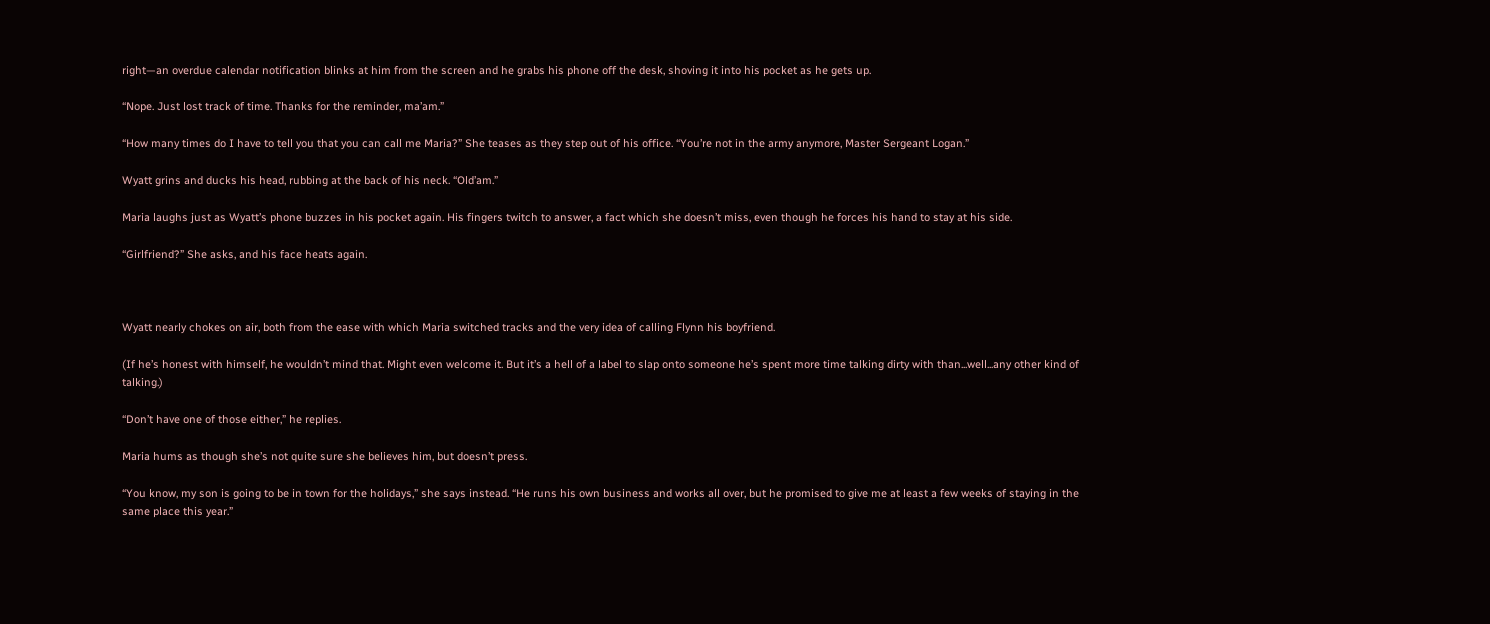right—an overdue calendar notification blinks at him from the screen and he grabs his phone off the desk, shoving it into his pocket as he gets up.

“Nope. Just lost track of time. Thanks for the reminder, ma’am.”

“How many times do I have to tell you that you can call me Maria?” She teases as they step out of his office. “You’re not in the army anymore, Master Sergeant Logan.”

Wyatt grins and ducks his head, rubbing at the back of his neck. “Old’am.”

Maria laughs just as Wyatt’s phone buzzes in his pocket again. His fingers twitch to answer, a fact which she doesn’t miss, even though he forces his hand to stay at his side.

“Girlfriend?” She asks, and his face heats again.



Wyatt nearly chokes on air, both from the ease with which Maria switched tracks and the very idea of calling Flynn his boyfriend.

(If he’s honest with himself, he wouldn’t mind that. Might even welcome it. But it’s a hell of a label to slap onto someone he’s spent more time talking dirty with than...well...any other kind of talking.)

“Don’t have one of those either,” he replies.

Maria hums as though she’s not quite sure she believes him, but doesn’t press.

“You know, my son is going to be in town for the holidays,” she says instead. “He runs his own business and works all over, but he promised to give me at least a few weeks of staying in the same place this year.”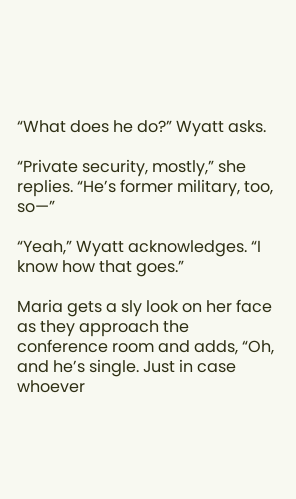“What does he do?” Wyatt asks.

“Private security, mostly,” she replies. “He’s former military, too, so—”

“Yeah,” Wyatt acknowledges. “I know how that goes.”

Maria gets a sly look on her face as they approach the conference room and adds, “Oh, and he’s single. Just in case whoever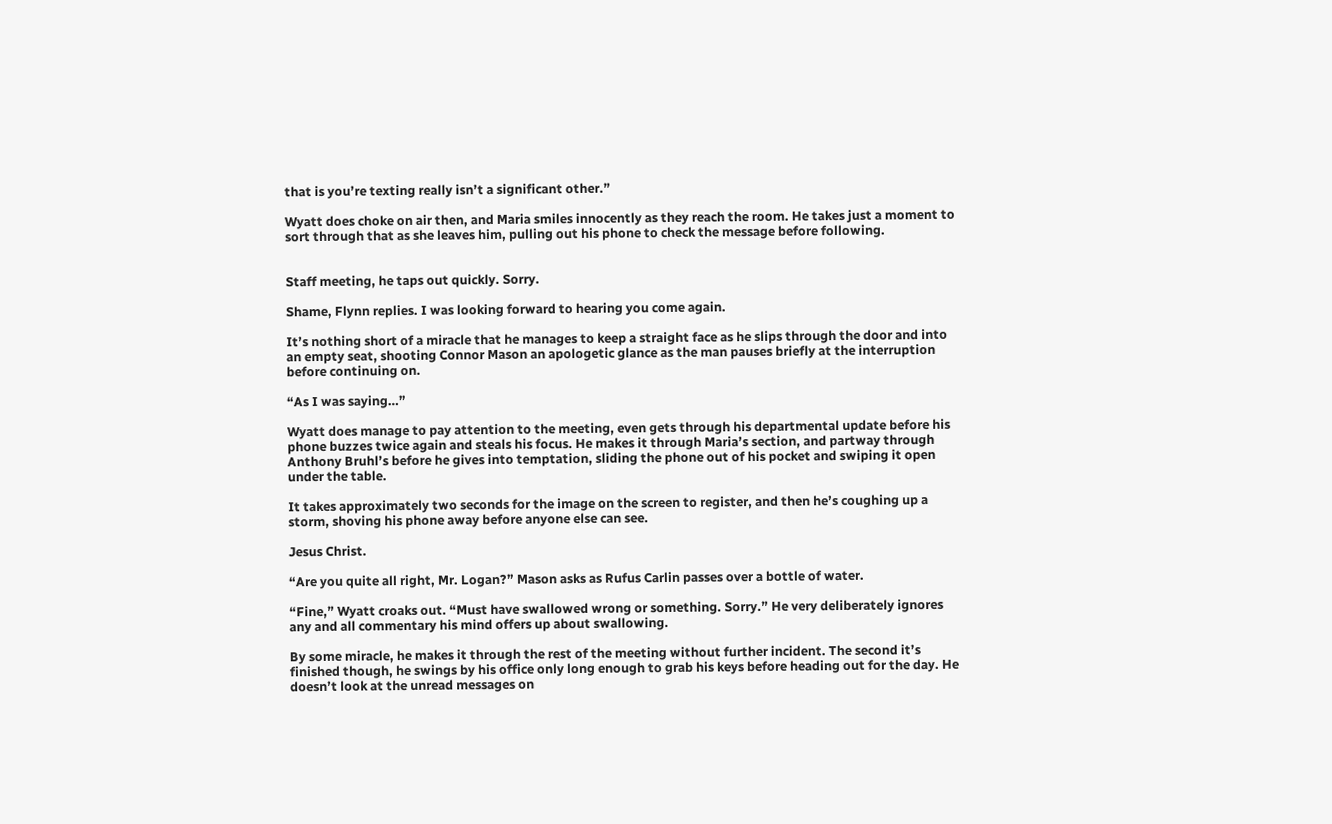that is you’re texting really isn’t a significant other.”

Wyatt does choke on air then, and Maria smiles innocently as they reach the room. He takes just a moment to sort through that as she leaves him, pulling out his phone to check the message before following.


Staff meeting, he taps out quickly. Sorry.

Shame, Flynn replies. I was looking forward to hearing you come again.

It’s nothing short of a miracle that he manages to keep a straight face as he slips through the door and into an empty seat, shooting Connor Mason an apologetic glance as the man pauses briefly at the interruption before continuing on.

“As I was saying…”

Wyatt does manage to pay attention to the meeting, even gets through his departmental update before his phone buzzes twice again and steals his focus. He makes it through Maria’s section, and partway through Anthony Bruhl’s before he gives into temptation, sliding the phone out of his pocket and swiping it open under the table.

It takes approximately two seconds for the image on the screen to register, and then he’s coughing up a storm, shoving his phone away before anyone else can see.

Jesus Christ.

“Are you quite all right, Mr. Logan?” Mason asks as Rufus Carlin passes over a bottle of water.

“Fine,” Wyatt croaks out. “Must have swallowed wrong or something. Sorry.” He very deliberately ignores any and all commentary his mind offers up about swallowing.

By some miracle, he makes it through the rest of the meeting without further incident. The second it’s finished though, he swings by his office only long enough to grab his keys before heading out for the day. He doesn’t look at the unread messages on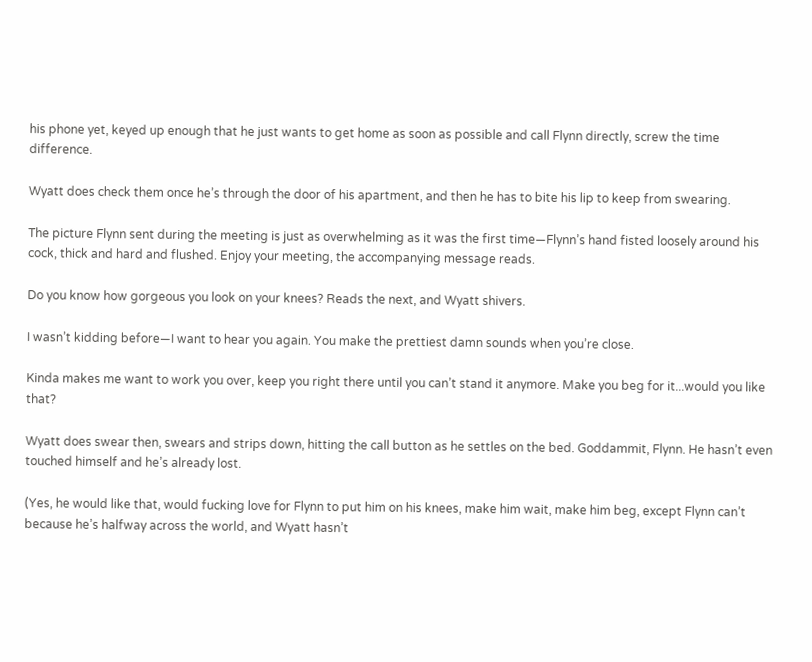his phone yet, keyed up enough that he just wants to get home as soon as possible and call Flynn directly, screw the time difference.

Wyatt does check them once he’s through the door of his apartment, and then he has to bite his lip to keep from swearing.

The picture Flynn sent during the meeting is just as overwhelming as it was the first time—Flynn’s hand fisted loosely around his cock, thick and hard and flushed. Enjoy your meeting, the accompanying message reads.

Do you know how gorgeous you look on your knees? Reads the next, and Wyatt shivers.

I wasn’t kidding before—I want to hear you again. You make the prettiest damn sounds when you’re close.

Kinda makes me want to work you over, keep you right there until you can’t stand it anymore. Make you beg for it...would you like that?

Wyatt does swear then, swears and strips down, hitting the call button as he settles on the bed. Goddammit, Flynn. He hasn’t even touched himself and he’s already lost.

(Yes, he would like that, would fucking love for Flynn to put him on his knees, make him wait, make him beg, except Flynn can’t because he’s halfway across the world, and Wyatt hasn’t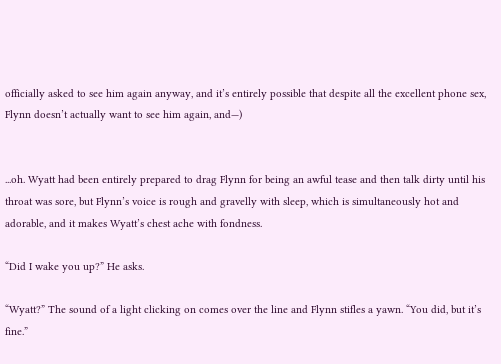officially asked to see him again anyway, and it’s entirely possible that despite all the excellent phone sex, Flynn doesn’t actually want to see him again, and—)


...oh. Wyatt had been entirely prepared to drag Flynn for being an awful tease and then talk dirty until his throat was sore, but Flynn’s voice is rough and gravelly with sleep, which is simultaneously hot and adorable, and it makes Wyatt’s chest ache with fondness.

“Did I wake you up?” He asks.

“Wyatt?” The sound of a light clicking on comes over the line and Flynn stifles a yawn. “You did, but it’s fine.”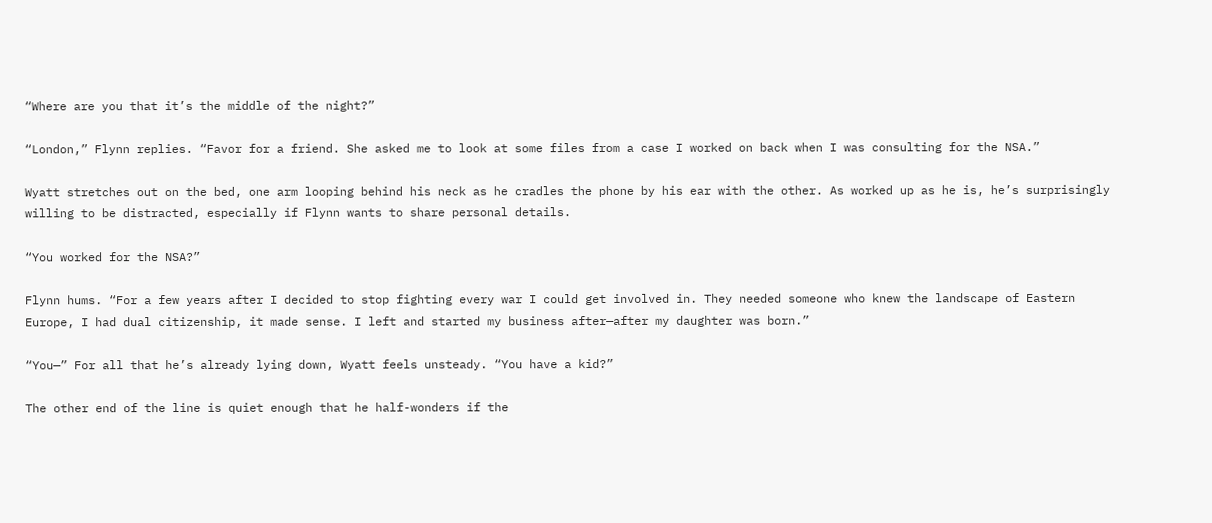“Where are you that it’s the middle of the night?”

“London,” Flynn replies. “Favor for a friend. She asked me to look at some files from a case I worked on back when I was consulting for the NSA.”

Wyatt stretches out on the bed, one arm looping behind his neck as he cradles the phone by his ear with the other. As worked up as he is, he’s surprisingly willing to be distracted, especially if Flynn wants to share personal details.

“You worked for the NSA?”

Flynn hums. “For a few years after I decided to stop fighting every war I could get involved in. They needed someone who knew the landscape of Eastern Europe, I had dual citizenship, it made sense. I left and started my business after—after my daughter was born.”

“You—” For all that he’s already lying down, Wyatt feels unsteady. “You have a kid?”

The other end of the line is quiet enough that he half-wonders if the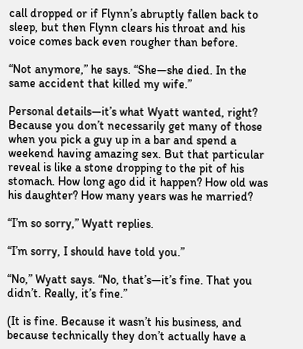call dropped or if Flynn’s abruptly fallen back to sleep, but then Flynn clears his throat and his voice comes back even rougher than before.

“Not anymore,” he says. “She—she died. In the same accident that killed my wife.”

Personal details—it’s what Wyatt wanted, right? Because you don’t necessarily get many of those when you pick a guy up in a bar and spend a weekend having amazing sex. But that particular reveal is like a stone dropping to the pit of his stomach. How long ago did it happen? How old was his daughter? How many years was he married?

“I’m so sorry,” Wyatt replies.

“I’m sorry, I should have told you.”

“No,” Wyatt says. “No, that’s—it’s fine. That you didn’t. Really, it’s fine.”

(It is fine. Because it wasn’t his business, and because technically they don’t actually have a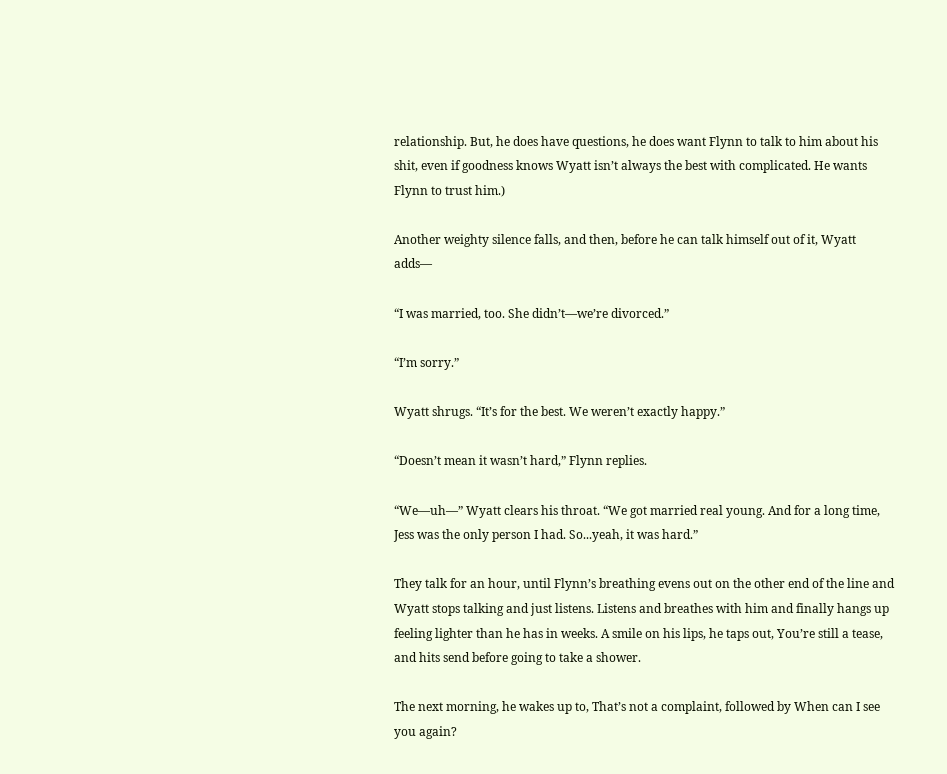relationship. But, he does have questions, he does want Flynn to talk to him about his shit, even if goodness knows Wyatt isn’t always the best with complicated. He wants Flynn to trust him.)

Another weighty silence falls, and then, before he can talk himself out of it, Wyatt adds—

“I was married, too. She didn’t—we’re divorced.”

“I’m sorry.”

Wyatt shrugs. “It’s for the best. We weren’t exactly happy.”

“Doesn’t mean it wasn’t hard,” Flynn replies.

“We—uh—” Wyatt clears his throat. “We got married real young. And for a long time, Jess was the only person I had. So...yeah, it was hard.”

They talk for an hour, until Flynn’s breathing evens out on the other end of the line and Wyatt stops talking and just listens. Listens and breathes with him and finally hangs up feeling lighter than he has in weeks. A smile on his lips, he taps out, You’re still a tease, and hits send before going to take a shower.

The next morning, he wakes up to, That’s not a complaint, followed by When can I see you again?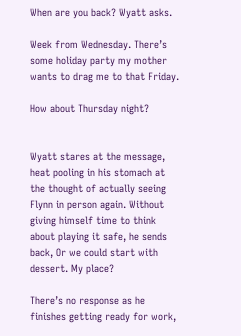When are you back? Wyatt asks.

Week from Wednesday. There’s some holiday party my mother wants to drag me to that Friday.

How about Thursday night?


Wyatt stares at the message, heat pooling in his stomach at the thought of actually seeing Flynn in person again. Without giving himself time to think about playing it safe, he sends back, Or we could start with dessert. My place?

There’s no response as he finishes getting ready for work,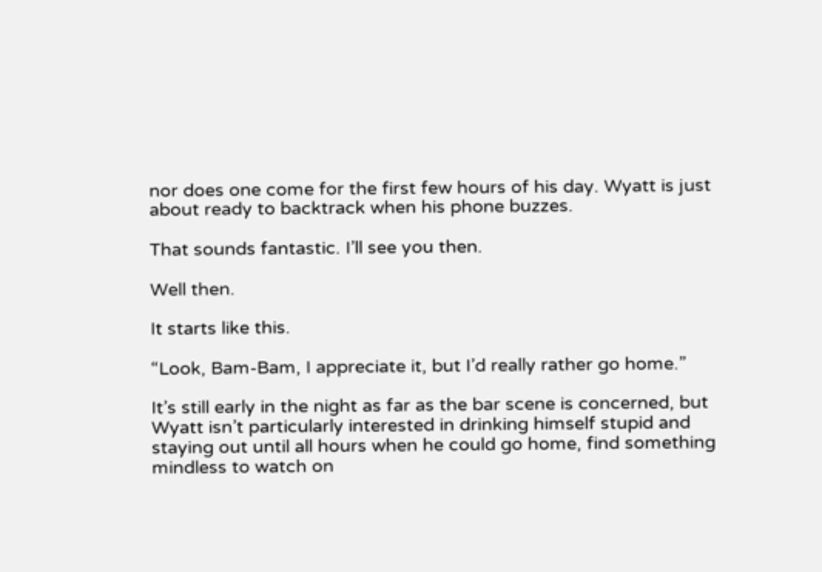nor does one come for the first few hours of his day. Wyatt is just about ready to backtrack when his phone buzzes.

That sounds fantastic. I’ll see you then.

Well then.

It starts like this.

“Look, Bam-Bam, I appreciate it, but I’d really rather go home.”

It’s still early in the night as far as the bar scene is concerned, but Wyatt isn’t particularly interested in drinking himself stupid and staying out until all hours when he could go home, find something mindless to watch on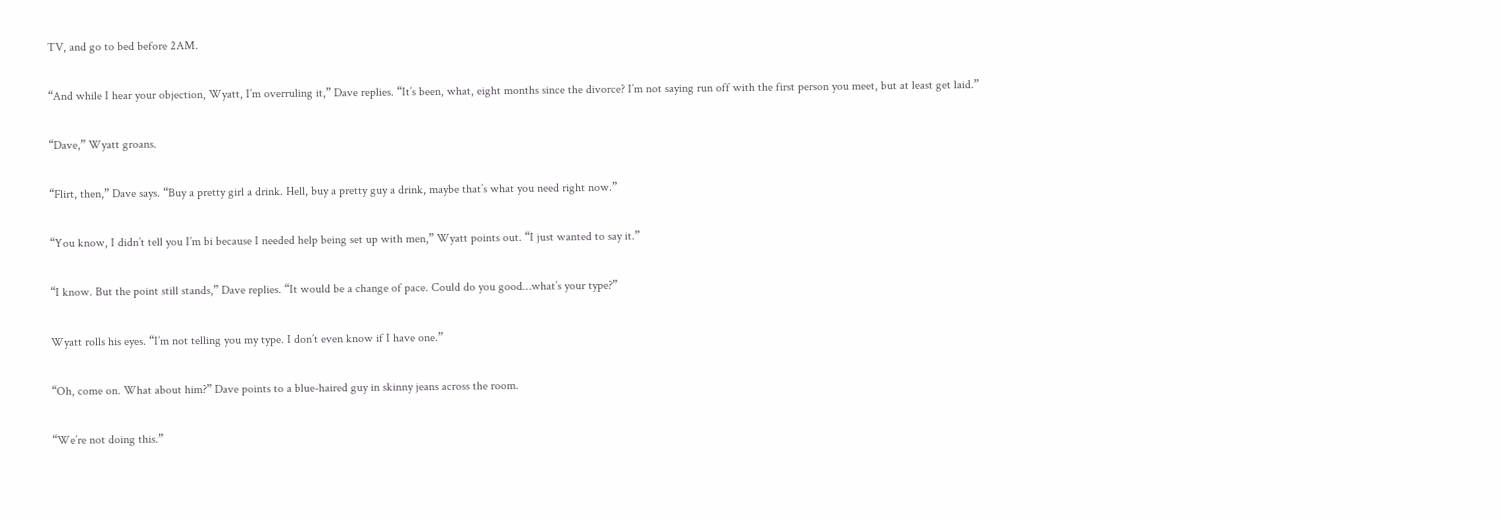TV, and go to bed before 2AM.

“And while I hear your objection, Wyatt, I’m overruling it,” Dave replies. “It’s been, what, eight months since the divorce? I’m not saying run off with the first person you meet, but at least get laid.”

“Dave,” Wyatt groans.

“Flirt, then,” Dave says. “Buy a pretty girl a drink. Hell, buy a pretty guy a drink, maybe that’s what you need right now.”

“You know, I didn’t tell you I’m bi because I needed help being set up with men,” Wyatt points out. “I just wanted to say it.”

“I know. But the point still stands,” Dave replies. “It would be a change of pace. Could do you good…what’s your type?”

Wyatt rolls his eyes. “I’m not telling you my type. I don’t even know if I have one.”

“Oh, come on. What about him?” Dave points to a blue-haired guy in skinny jeans across the room.

“We’re not doing this.”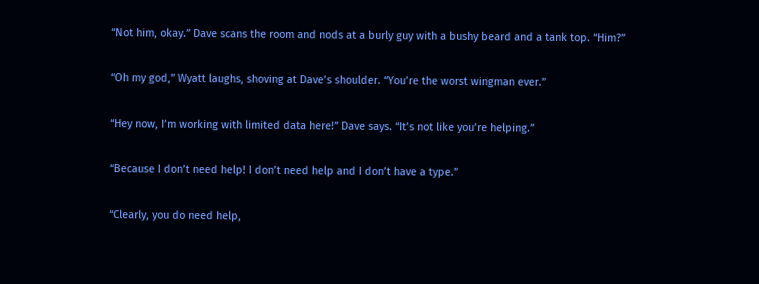“Not him, okay.” Dave scans the room and nods at a burly guy with a bushy beard and a tank top. “Him?”

“Oh my god,” Wyatt laughs, shoving at Dave’s shoulder. “You’re the worst wingman ever.”

“Hey now, I’m working with limited data here!” Dave says. “It’s not like you’re helping.”

“Because I don’t need help! I don’t need help and I don’t have a type.”

“Clearly, you do need help,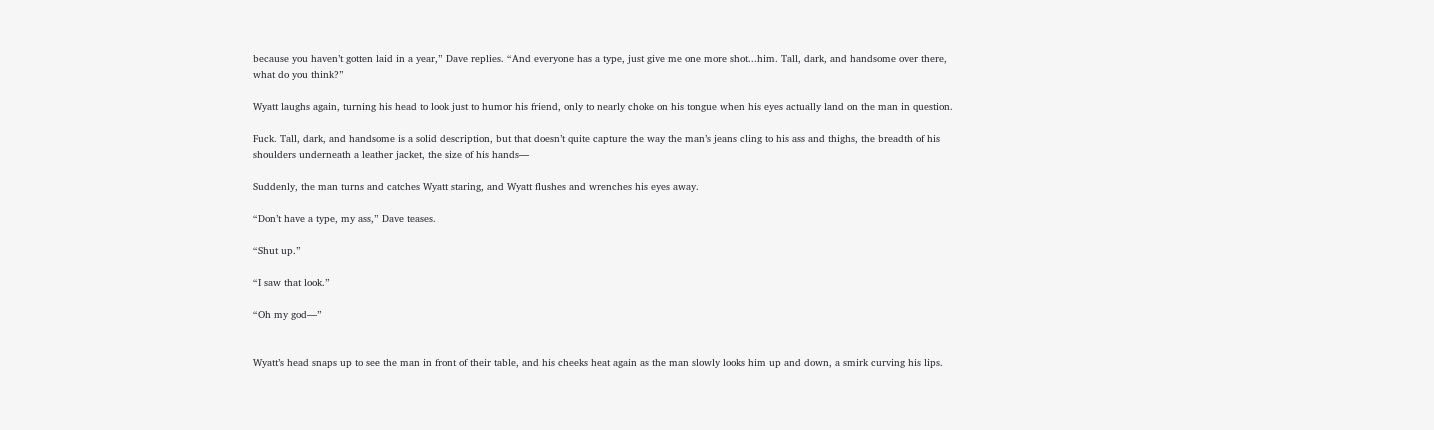because you haven’t gotten laid in a year,” Dave replies. “And everyone has a type, just give me one more shot...him. Tall, dark, and handsome over there, what do you think?”

Wyatt laughs again, turning his head to look just to humor his friend, only to nearly choke on his tongue when his eyes actually land on the man in question.

Fuck. Tall, dark, and handsome is a solid description, but that doesn’t quite capture the way the man’s jeans cling to his ass and thighs, the breadth of his shoulders underneath a leather jacket, the size of his hands—

Suddenly, the man turns and catches Wyatt staring, and Wyatt flushes and wrenches his eyes away.

“Don’t have a type, my ass,” Dave teases.

“Shut up.”

“I saw that look.”

“Oh my god—”


Wyatt’s head snaps up to see the man in front of their table, and his cheeks heat again as the man slowly looks him up and down, a smirk curving his lips.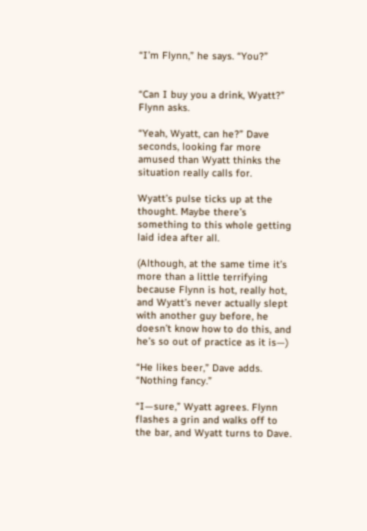“I’m Flynn,” he says. “You?”


“Can I buy you a drink, Wyatt?” Flynn asks.

“Yeah, Wyatt, can he?” Dave seconds, looking far more amused than Wyatt thinks the situation really calls for.

Wyatt’s pulse ticks up at the thought. Maybe there’s something to this whole getting laid idea after all.

(Although, at the same time it’s more than a little terrifying because Flynn is hot, really hot, and Wyatt’s never actually slept with another guy before, he doesn’t know how to do this, and he’s so out of practice as it is—)

“He likes beer,” Dave adds. “Nothing fancy.”

“I—sure,” Wyatt agrees. Flynn flashes a grin and walks off to the bar, and Wyatt turns to Dave.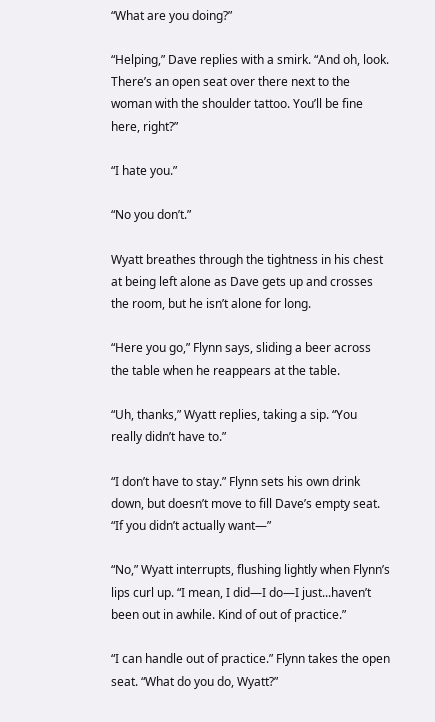“What are you doing?”

“Helping,” Dave replies with a smirk. “And oh, look. There’s an open seat over there next to the woman with the shoulder tattoo. You’ll be fine here, right?”

“I hate you.”

“No you don’t.”

Wyatt breathes through the tightness in his chest at being left alone as Dave gets up and crosses the room, but he isn’t alone for long.

“Here you go,” Flynn says, sliding a beer across the table when he reappears at the table.

“Uh, thanks,” Wyatt replies, taking a sip. “You really didn’t have to.”

“I don’t have to stay.” Flynn sets his own drink down, but doesn’t move to fill Dave’s empty seat. “If you didn’t actually want—”

“No,” Wyatt interrupts, flushing lightly when Flynn’s lips curl up. “I mean, I did—I do—I just...haven’t been out in awhile. Kind of out of practice.”

“I can handle out of practice.” Flynn takes the open seat. “What do you do, Wyatt?”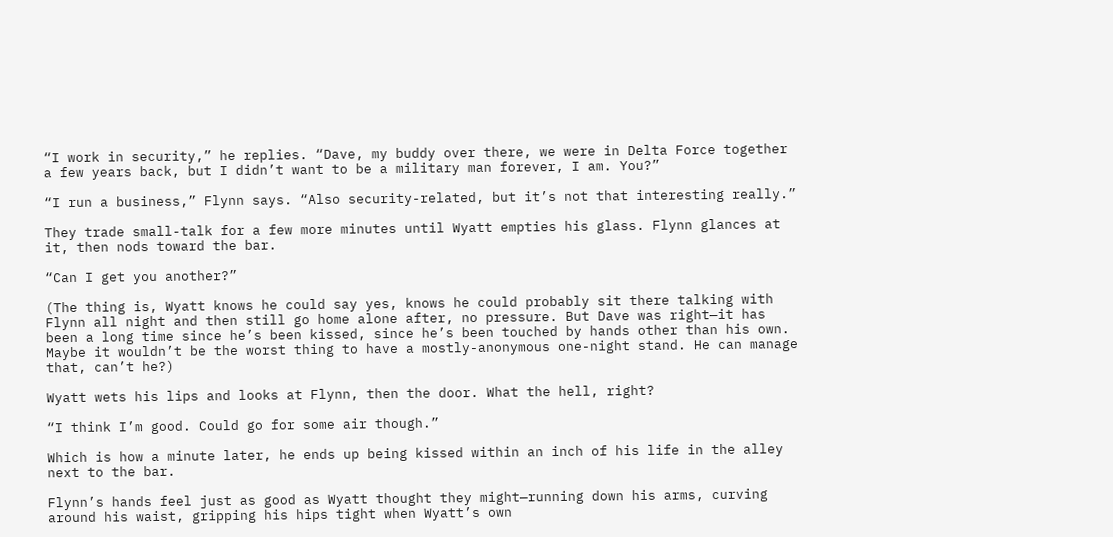“I work in security,” he replies. “Dave, my buddy over there, we were in Delta Force together a few years back, but I didn’t want to be a military man forever, I am. You?”

“I run a business,” Flynn says. “Also security-related, but it’s not that interesting really.”

They trade small-talk for a few more minutes until Wyatt empties his glass. Flynn glances at it, then nods toward the bar.

“Can I get you another?”

(The thing is, Wyatt knows he could say yes, knows he could probably sit there talking with Flynn all night and then still go home alone after, no pressure. But Dave was right—it has been a long time since he’s been kissed, since he’s been touched by hands other than his own. Maybe it wouldn’t be the worst thing to have a mostly-anonymous one-night stand. He can manage that, can’t he?)

Wyatt wets his lips and looks at Flynn, then the door. What the hell, right?

“I think I’m good. Could go for some air though.”

Which is how a minute later, he ends up being kissed within an inch of his life in the alley next to the bar.

Flynn’s hands feel just as good as Wyatt thought they might—running down his arms, curving around his waist, gripping his hips tight when Wyatt’s own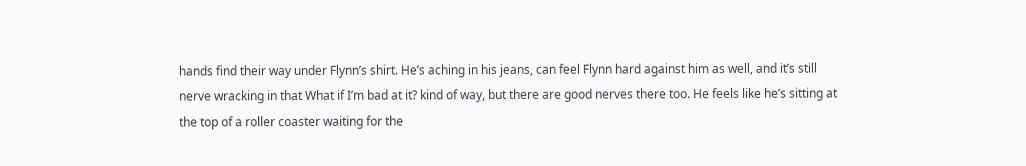hands find their way under Flynn’s shirt. He’s aching in his jeans, can feel Flynn hard against him as well, and it’s still nerve wracking in that What if I’m bad at it? kind of way, but there are good nerves there too. He feels like he’s sitting at the top of a roller coaster waiting for the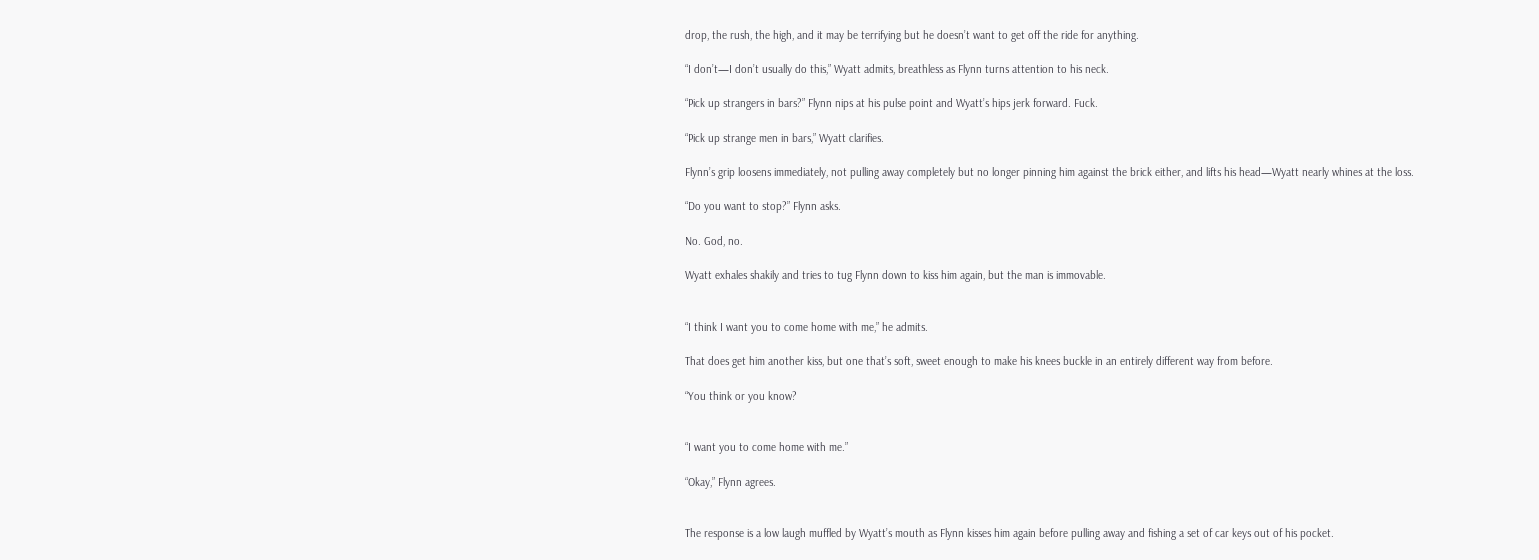drop, the rush, the high, and it may be terrifying but he doesn’t want to get off the ride for anything.

“I don’t—I don’t usually do this,” Wyatt admits, breathless as Flynn turns attention to his neck.

“Pick up strangers in bars?” Flynn nips at his pulse point and Wyatt’s hips jerk forward. Fuck.

“Pick up strange men in bars,” Wyatt clarifies.

Flynn’s grip loosens immediately, not pulling away completely but no longer pinning him against the brick either, and lifts his head—Wyatt nearly whines at the loss.

“Do you want to stop?” Flynn asks.

No. God, no.

Wyatt exhales shakily and tries to tug Flynn down to kiss him again, but the man is immovable.


“I think I want you to come home with me,” he admits.

That does get him another kiss, but one that’s soft, sweet enough to make his knees buckle in an entirely different way from before.

“You think or you know?


“I want you to come home with me.”

“Okay,” Flynn agrees.


The response is a low laugh muffled by Wyatt’s mouth as Flynn kisses him again before pulling away and fishing a set of car keys out of his pocket.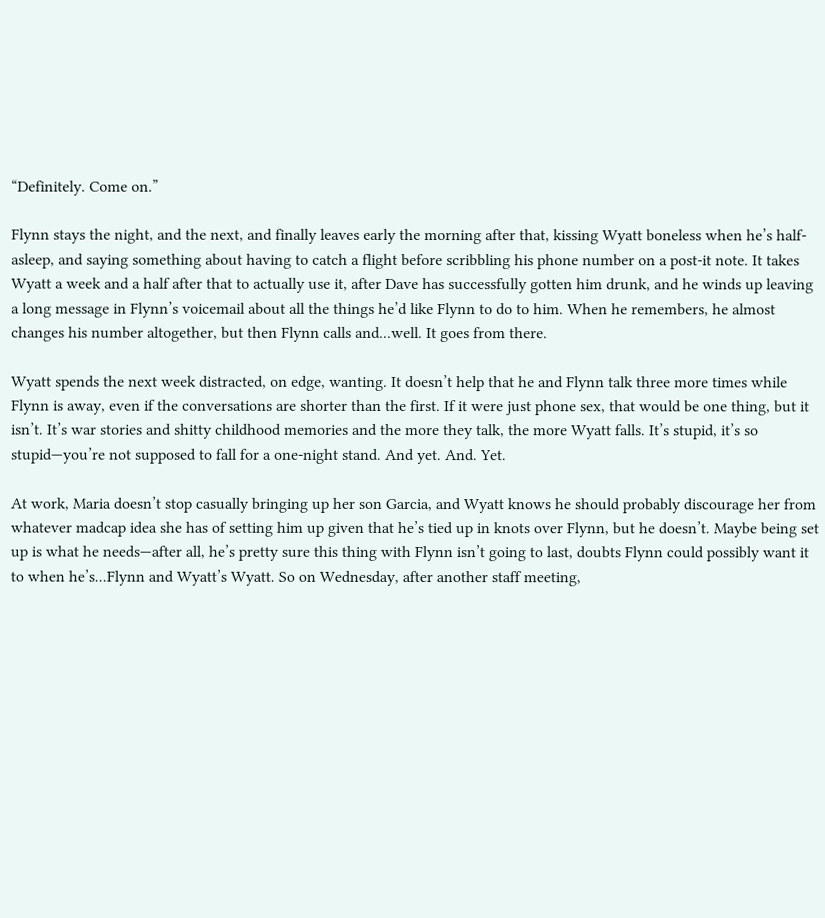“Definitely. Come on.”

Flynn stays the night, and the next, and finally leaves early the morning after that, kissing Wyatt boneless when he’s half-asleep, and saying something about having to catch a flight before scribbling his phone number on a post-it note. It takes Wyatt a week and a half after that to actually use it, after Dave has successfully gotten him drunk, and he winds up leaving a long message in Flynn’s voicemail about all the things he’d like Flynn to do to him. When he remembers, he almost changes his number altogether, but then Flynn calls and...well. It goes from there.

Wyatt spends the next week distracted, on edge, wanting. It doesn’t help that he and Flynn talk three more times while Flynn is away, even if the conversations are shorter than the first. If it were just phone sex, that would be one thing, but it isn’t. It’s war stories and shitty childhood memories and the more they talk, the more Wyatt falls. It’s stupid, it’s so stupid—you’re not supposed to fall for a one-night stand. And yet. And. Yet.

At work, Maria doesn’t stop casually bringing up her son Garcia, and Wyatt knows he should probably discourage her from whatever madcap idea she has of setting him up given that he’s tied up in knots over Flynn, but he doesn’t. Maybe being set up is what he needs—after all, he’s pretty sure this thing with Flynn isn’t going to last, doubts Flynn could possibly want it to when he’s...Flynn and Wyatt’s Wyatt. So on Wednesday, after another staff meeting,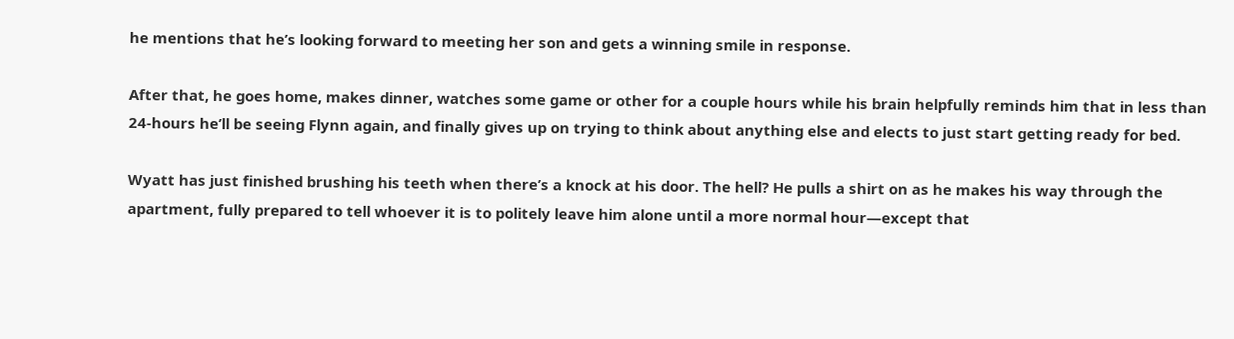he mentions that he’s looking forward to meeting her son and gets a winning smile in response.

After that, he goes home, makes dinner, watches some game or other for a couple hours while his brain helpfully reminds him that in less than 24-hours he’ll be seeing Flynn again, and finally gives up on trying to think about anything else and elects to just start getting ready for bed.

Wyatt has just finished brushing his teeth when there’s a knock at his door. The hell? He pulls a shirt on as he makes his way through the apartment, fully prepared to tell whoever it is to politely leave him alone until a more normal hour—except that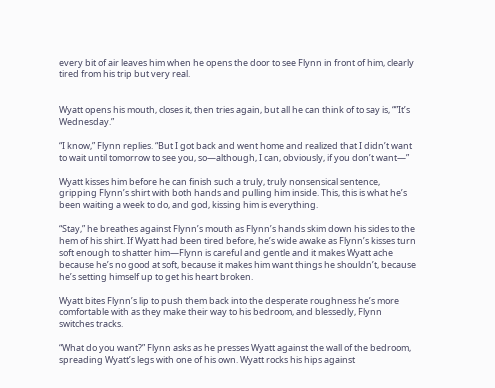every bit of air leaves him when he opens the door to see Flynn in front of him, clearly tired from his trip but very real.


Wyatt opens his mouth, closes it, then tries again, but all he can think of to say is, “”It’s Wednesday.”

“I know,” Flynn replies. “But I got back and went home and realized that I didn’t want to wait until tomorrow to see you, so—although, I can, obviously, if you don’t want—”

Wyatt kisses him before he can finish such a truly, truly nonsensical sentence, gripping Flynn’s shirt with both hands and pulling him inside. This, this is what he’s been waiting a week to do, and god, kissing him is everything.

“Stay,” he breathes against Flynn’s mouth as Flynn’s hands skim down his sides to the hem of his shirt. If Wyatt had been tired before, he’s wide awake as Flynn’s kisses turn soft enough to shatter him—Flynn is careful and gentle and it makes Wyatt ache because he’s no good at soft, because it makes him want things he shouldn’t, because he’s setting himself up to get his heart broken.

Wyatt bites Flynn’s lip to push them back into the desperate roughness he’s more comfortable with as they make their way to his bedroom, and blessedly, Flynn switches tracks.

“What do you want?” Flynn asks as he presses Wyatt against the wall of the bedroom, spreading Wyatt’s legs with one of his own. Wyatt rocks his hips against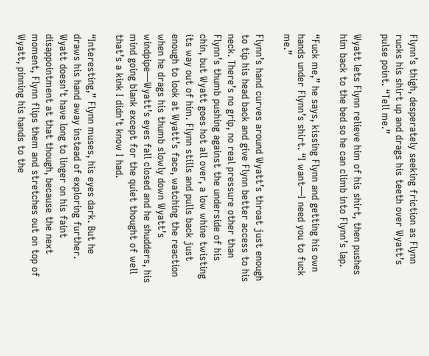Flynn’s thigh, desperately seeking friction as Flynn rucks his shirt up and drags his teeth over Wyatt’s pulse point. “Tell me.”

Wyatt lets Flynn relieve him of his shirt, then pushes him back to the bed so he can climb into Flynn’s lap.

“Fuck me,” he says, kissing Flynn and getting his own hands under Flynn’s shirt. “I want—I need you to fuck me.”

Flynn’s hand curves around Wyatt’s throat just enough to tip his head back and give Flynn better access to his neck. There’s no grip, no real pressure other than Flynn’s thumb pushing against the underside of his chin, but Wyatt goes hot all over, a low whine twisting its way out of him. Flynn stills and pulls back just enough to look at Wyatt’s face, watching the reaction when he drags his thumb slowly down Wyatt’s windpipe—Wyatt’s eyes fall closed and he shudders, his mind going blank except for the quiet thought of well that’s a kink I didn’t know I had.

“Interesting,” Flynn muses, his eyes dark. But he draws his hand away instead of exploring further. Wyatt doesn’t have long to linger on his faint disappointment at that though, because the next moment, Flynn flips them and stretches out on top of Wyatt, pinning his hands to the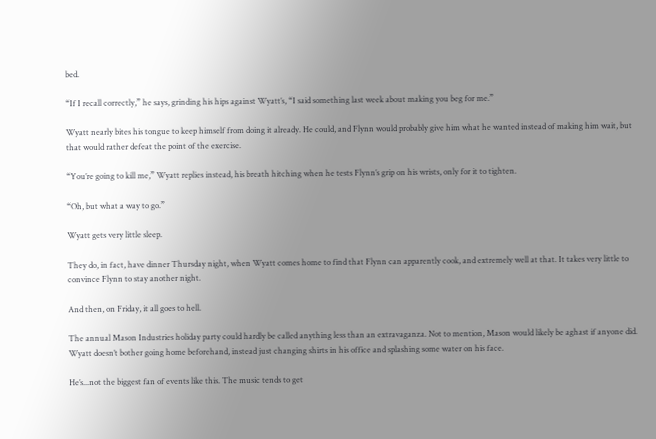bed.

“If I recall correctly,” he says, grinding his hips against Wyatt’s, “I said something last week about making you beg for me.”

Wyatt nearly bites his tongue to keep himself from doing it already. He could, and Flynn would probably give him what he wanted instead of making him wait, but that would rather defeat the point of the exercise.

“You’re going to kill me,” Wyatt replies instead, his breath hitching when he tests Flynn’s grip on his wrists, only for it to tighten.

“Oh, but what a way to go.”

Wyatt gets very little sleep.

They do, in fact, have dinner Thursday night, when Wyatt comes home to find that Flynn can apparently cook, and extremely well at that. It takes very little to convince Flynn to stay another night.

And then, on Friday, it all goes to hell.

The annual Mason Industries holiday party could hardly be called anything less than an extravaganza. Not to mention, Mason would likely be aghast if anyone did. Wyatt doesn’t bother going home beforehand, instead just changing shirts in his office and splashing some water on his face.

He’s...not the biggest fan of events like this. The music tends to get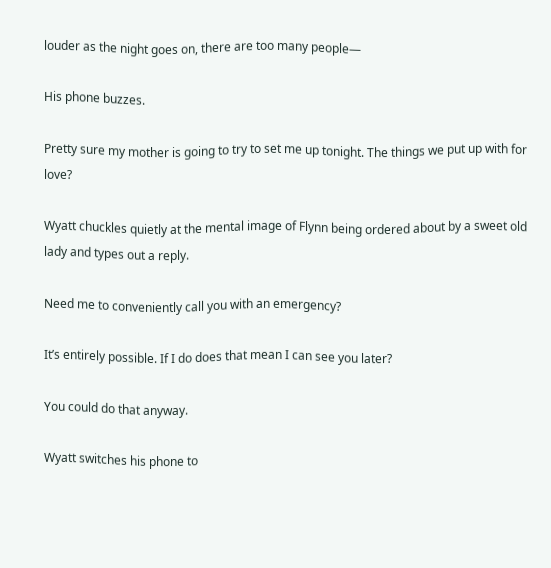louder as the night goes on, there are too many people—

His phone buzzes.

Pretty sure my mother is going to try to set me up tonight. The things we put up with for love?

Wyatt chuckles quietly at the mental image of Flynn being ordered about by a sweet old lady and types out a reply.

Need me to conveniently call you with an emergency?

It’s entirely possible. If I do does that mean I can see you later?

You could do that anyway.

Wyatt switches his phone to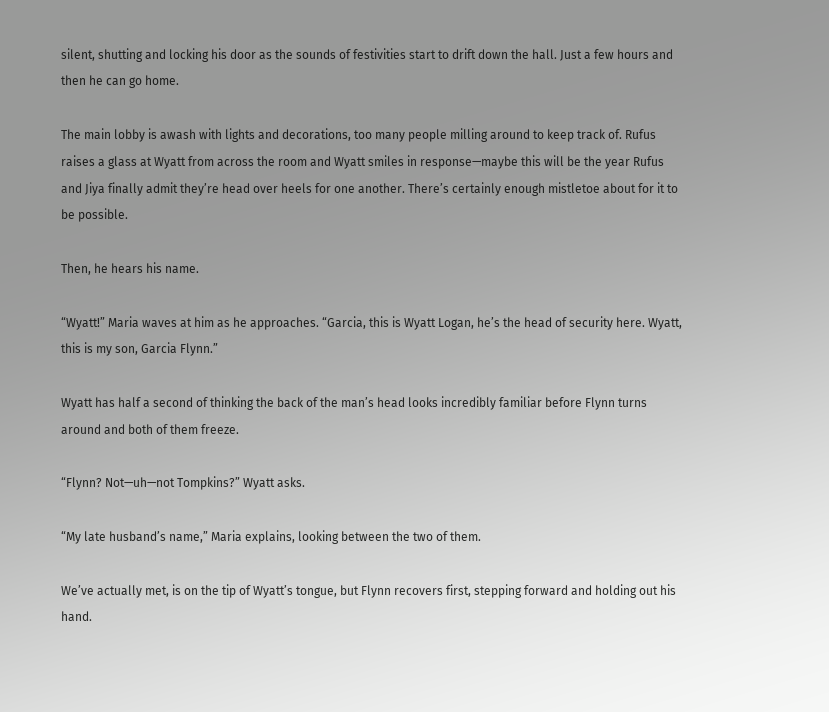silent, shutting and locking his door as the sounds of festivities start to drift down the hall. Just a few hours and then he can go home.

The main lobby is awash with lights and decorations, too many people milling around to keep track of. Rufus raises a glass at Wyatt from across the room and Wyatt smiles in response—maybe this will be the year Rufus and Jiya finally admit they’re head over heels for one another. There’s certainly enough mistletoe about for it to be possible.

Then, he hears his name.

“Wyatt!” Maria waves at him as he approaches. “Garcia, this is Wyatt Logan, he’s the head of security here. Wyatt, this is my son, Garcia Flynn.”

Wyatt has half a second of thinking the back of the man’s head looks incredibly familiar before Flynn turns around and both of them freeze.

“Flynn? Not—uh—not Tompkins?” Wyatt asks.

“My late husband’s name,” Maria explains, looking between the two of them.

We’ve actually met, is on the tip of Wyatt’s tongue, but Flynn recovers first, stepping forward and holding out his hand.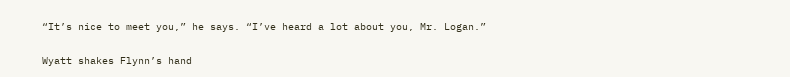“It’s nice to meet you,” he says. “I’ve heard a lot about you, Mr. Logan.”

Wyatt shakes Flynn’s hand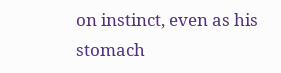on instinct, even as his stomach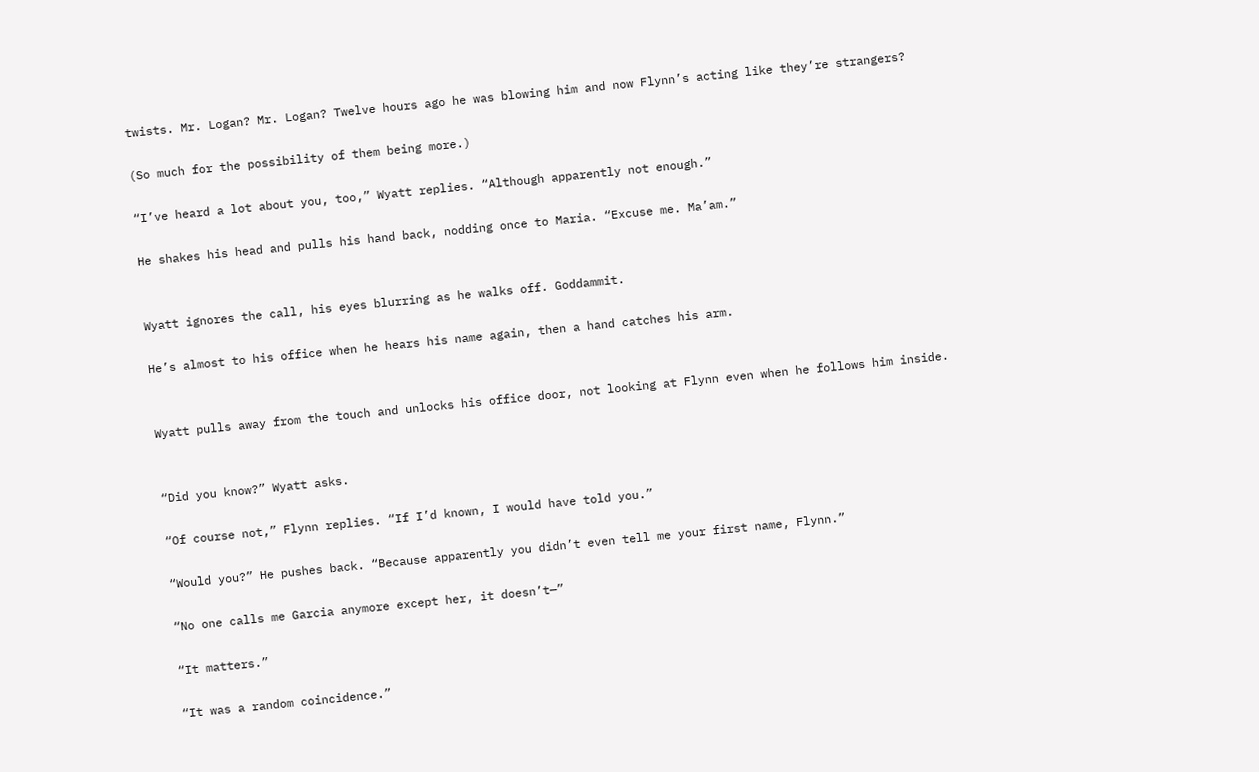twists. Mr. Logan? Mr. Logan? Twelve hours ago he was blowing him and now Flynn’s acting like they’re strangers?

(So much for the possibility of them being more.)

“I’ve heard a lot about you, too,” Wyatt replies. “Although apparently not enough.”

He shakes his head and pulls his hand back, nodding once to Maria. “Excuse me. Ma’am.”


Wyatt ignores the call, his eyes blurring as he walks off. Goddammit.

He’s almost to his office when he hears his name again, then a hand catches his arm.


Wyatt pulls away from the touch and unlocks his office door, not looking at Flynn even when he follows him inside.


“Did you know?” Wyatt asks.

“Of course not,” Flynn replies. “If I’d known, I would have told you.”

“Would you?” He pushes back. “Because apparently you didn’t even tell me your first name, Flynn.”

“No one calls me Garcia anymore except her, it doesn’t—”

“It matters.”

“It was a random coincidence.”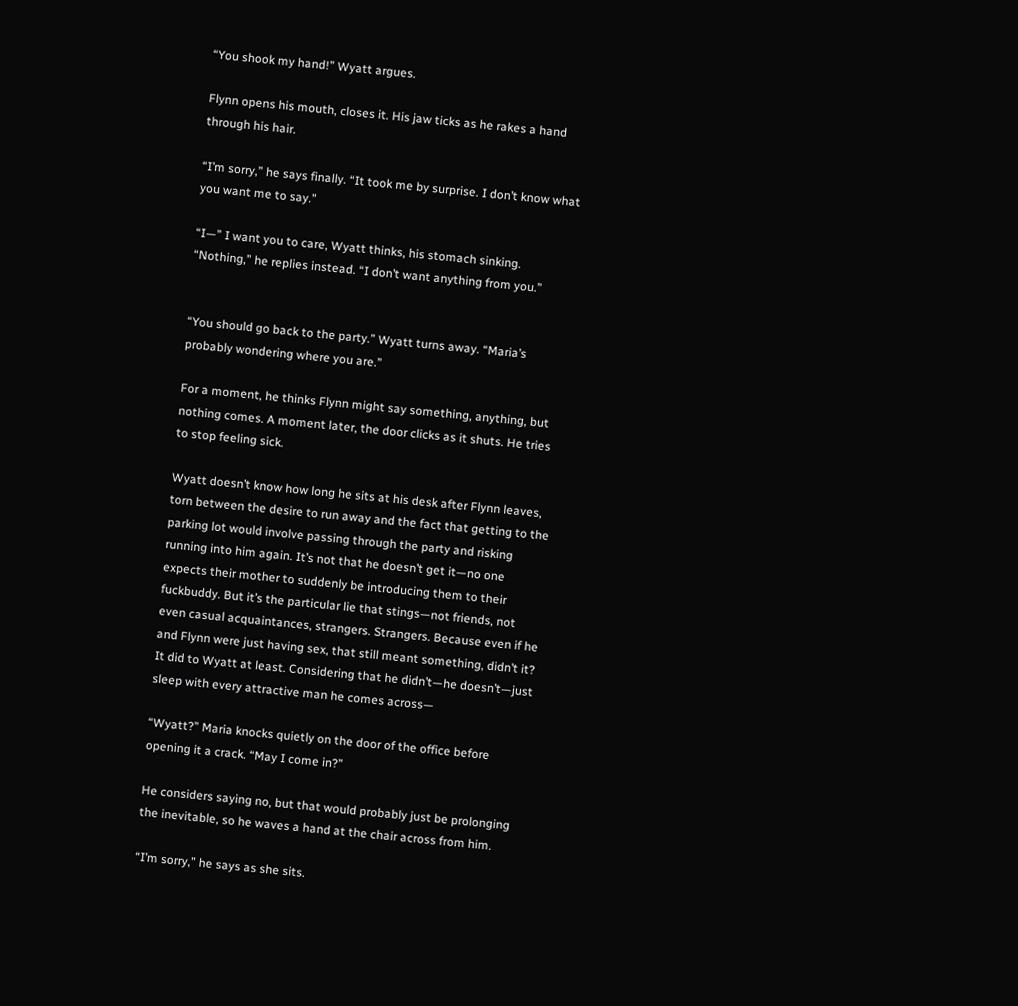“You shook my hand!” Wyatt argues.

Flynn opens his mouth, closes it. His jaw ticks as he rakes a hand through his hair.

“I’m sorry,” he says finally. “It took me by surprise. I don’t know what you want me to say.”

“I—” I want you to care, Wyatt thinks, his stomach sinking. “Nothing,” he replies instead. “I don’t want anything from you.”


“You should go back to the party.” Wyatt turns away. “Maria’s probably wondering where you are.”

For a moment, he thinks Flynn might say something, anything, but nothing comes. A moment later, the door clicks as it shuts. He tries to stop feeling sick.

Wyatt doesn’t know how long he sits at his desk after Flynn leaves, torn between the desire to run away and the fact that getting to the parking lot would involve passing through the party and risking running into him again. It’s not that he doesn’t get it—no one expects their mother to suddenly be introducing them to their fuckbuddy. But it’s the particular lie that stings—not friends, not even casual acquaintances, strangers. Strangers. Because even if he and Flynn were just having sex, that still meant something, didn’t it? It did to Wyatt at least. Considering that he didn’t—he doesn’t—just sleep with every attractive man he comes across—

“Wyatt?” Maria knocks quietly on the door of the office before opening it a crack. “May I come in?”

He considers saying no, but that would probably just be prolonging the inevitable, so he waves a hand at the chair across from him.

“I’m sorry,” he says as she sits.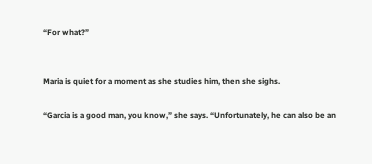“For what?”


Maria is quiet for a moment as she studies him, then she sighs.

“Garcia is a good man, you know,” she says. “Unfortunately, he can also be an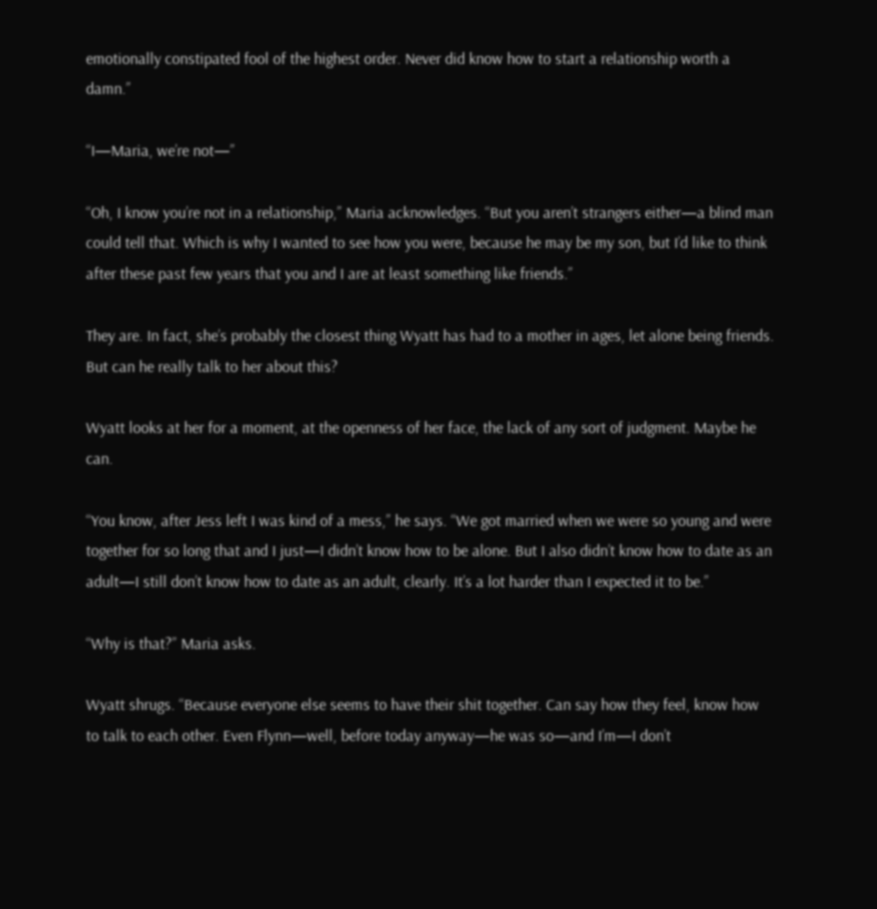emotionally constipated fool of the highest order. Never did know how to start a relationship worth a damn.”

“I—Maria, we’re not—”

“Oh, I know you’re not in a relationship,” Maria acknowledges. “But you aren’t strangers either—a blind man could tell that. Which is why I wanted to see how you were, because he may be my son, but I’d like to think after these past few years that you and I are at least something like friends.”

They are. In fact, she’s probably the closest thing Wyatt has had to a mother in ages, let alone being friends. But can he really talk to her about this?

Wyatt looks at her for a moment, at the openness of her face, the lack of any sort of judgment. Maybe he can.

“You know, after Jess left I was kind of a mess,” he says. “We got married when we were so young and were together for so long that and I just—I didn’t know how to be alone. But I also didn’t know how to date as an adult—I still don’t know how to date as an adult, clearly. It’s a lot harder than I expected it to be.”

“Why is that?” Maria asks.

Wyatt shrugs. “Because everyone else seems to have their shit together. Can say how they feel, know how to talk to each other. Even Flynn—well, before today anyway—he was so—and I’m—I don’t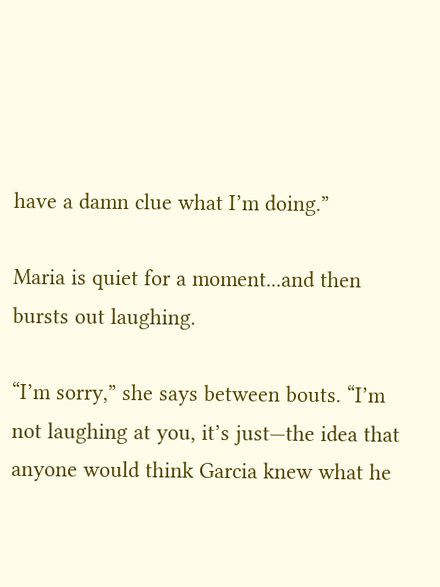have a damn clue what I’m doing.”

Maria is quiet for a moment...and then bursts out laughing.

“I’m sorry,” she says between bouts. “I’m not laughing at you, it’s just—the idea that anyone would think Garcia knew what he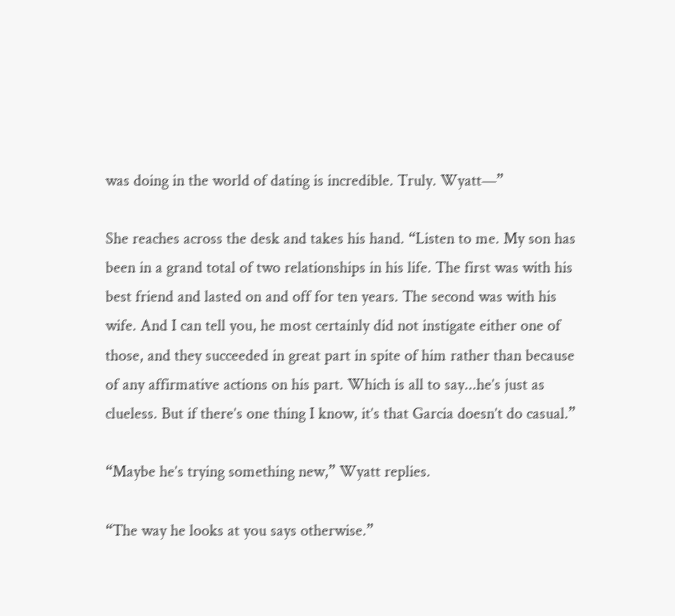was doing in the world of dating is incredible. Truly. Wyatt—”

She reaches across the desk and takes his hand. “Listen to me. My son has been in a grand total of two relationships in his life. The first was with his best friend and lasted on and off for ten years. The second was with his wife. And I can tell you, he most certainly did not instigate either one of those, and they succeeded in great part in spite of him rather than because of any affirmative actions on his part. Which is all to say...he’s just as clueless. But if there’s one thing I know, it’s that Garcia doesn’t do casual.”

“Maybe he’s trying something new,” Wyatt replies.

“The way he looks at you says otherwise.”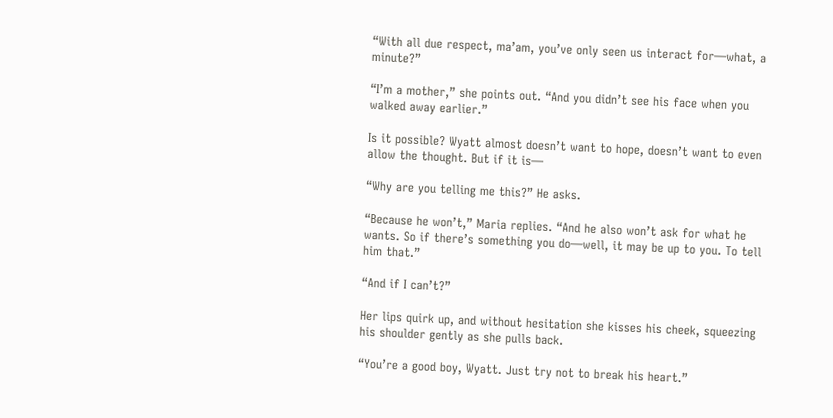“With all due respect, ma’am, you’ve only seen us interact for—what, a minute?”

“I’m a mother,” she points out. “And you didn’t see his face when you walked away earlier.”

Is it possible? Wyatt almost doesn’t want to hope, doesn’t want to even allow the thought. But if it is—

“Why are you telling me this?” He asks.

“Because he won’t,” Maria replies. “And he also won’t ask for what he wants. So if there’s something you do—well, it may be up to you. To tell him that.”

“And if I can’t?”

Her lips quirk up, and without hesitation she kisses his cheek, squeezing his shoulder gently as she pulls back.

“You’re a good boy, Wyatt. Just try not to break his heart.”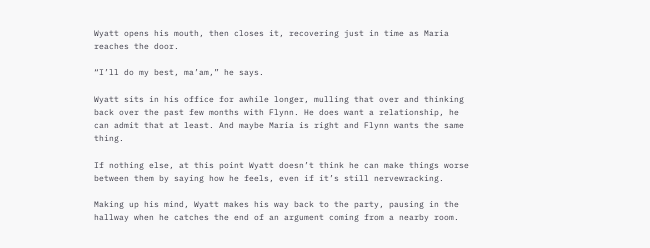Wyatt opens his mouth, then closes it, recovering just in time as Maria reaches the door.

“I’ll do my best, ma’am,” he says.

Wyatt sits in his office for awhile longer, mulling that over and thinking back over the past few months with Flynn. He does want a relationship, he can admit that at least. And maybe Maria is right and Flynn wants the same thing.

If nothing else, at this point Wyatt doesn’t think he can make things worse between them by saying how he feels, even if it’s still nervewracking.

Making up his mind, Wyatt makes his way back to the party, pausing in the hallway when he catches the end of an argument coming from a nearby room.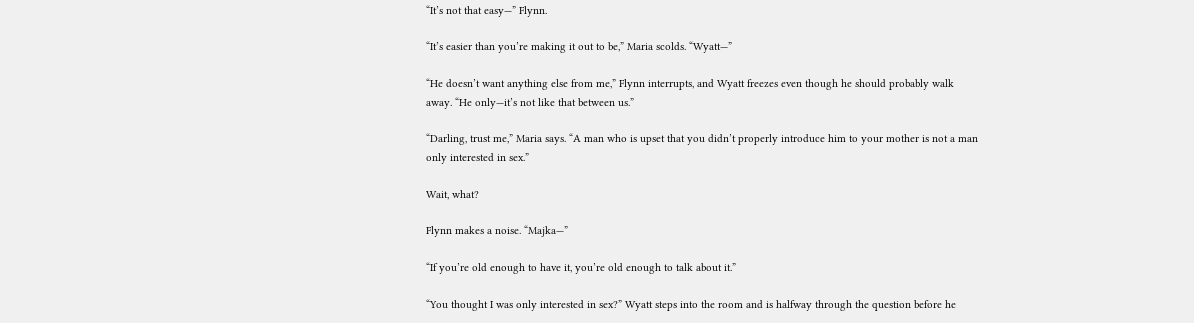“It’s not that easy—” Flynn.

“It’s easier than you’re making it out to be,” Maria scolds. “Wyatt—”

“He doesn’t want anything else from me,” Flynn interrupts, and Wyatt freezes even though he should probably walk away. “He only—it’s not like that between us.”

“Darling, trust me,” Maria says. “A man who is upset that you didn’t properly introduce him to your mother is not a man only interested in sex.”

Wait, what?

Flynn makes a noise. “Majka—”

“If you’re old enough to have it, you’re old enough to talk about it.”

“You thought I was only interested in sex?” Wyatt steps into the room and is halfway through the question before he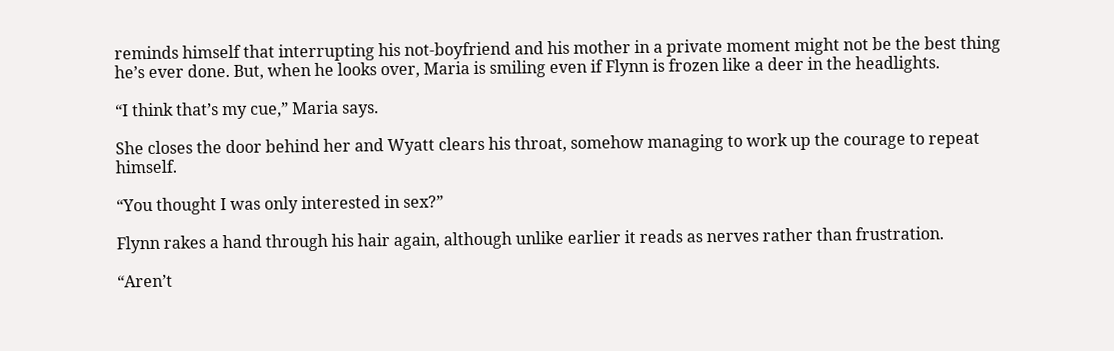reminds himself that interrupting his not-boyfriend and his mother in a private moment might not be the best thing he’s ever done. But, when he looks over, Maria is smiling even if Flynn is frozen like a deer in the headlights.

“I think that’s my cue,” Maria says.

She closes the door behind her and Wyatt clears his throat, somehow managing to work up the courage to repeat himself.

“You thought I was only interested in sex?”

Flynn rakes a hand through his hair again, although unlike earlier it reads as nerves rather than frustration.

“Aren’t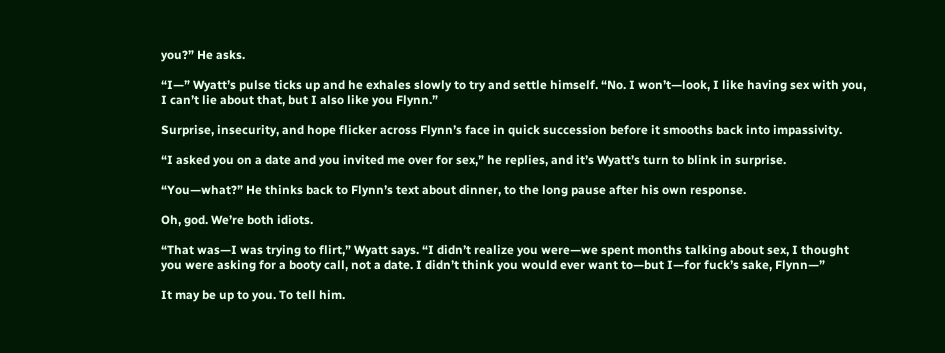you?” He asks.

“I—” Wyatt’s pulse ticks up and he exhales slowly to try and settle himself. “No. I won’t—look, I like having sex with you, I can’t lie about that, but I also like you Flynn.”

Surprise, insecurity, and hope flicker across Flynn’s face in quick succession before it smooths back into impassivity.

“I asked you on a date and you invited me over for sex,” he replies, and it’s Wyatt’s turn to blink in surprise.

“You—what?” He thinks back to Flynn’s text about dinner, to the long pause after his own response.

Oh, god. We’re both idiots.

“That was—I was trying to flirt,” Wyatt says. “I didn’t realize you were—we spent months talking about sex, I thought you were asking for a booty call, not a date. I didn’t think you would ever want to—but I—for fuck’s sake, Flynn—”

It may be up to you. To tell him.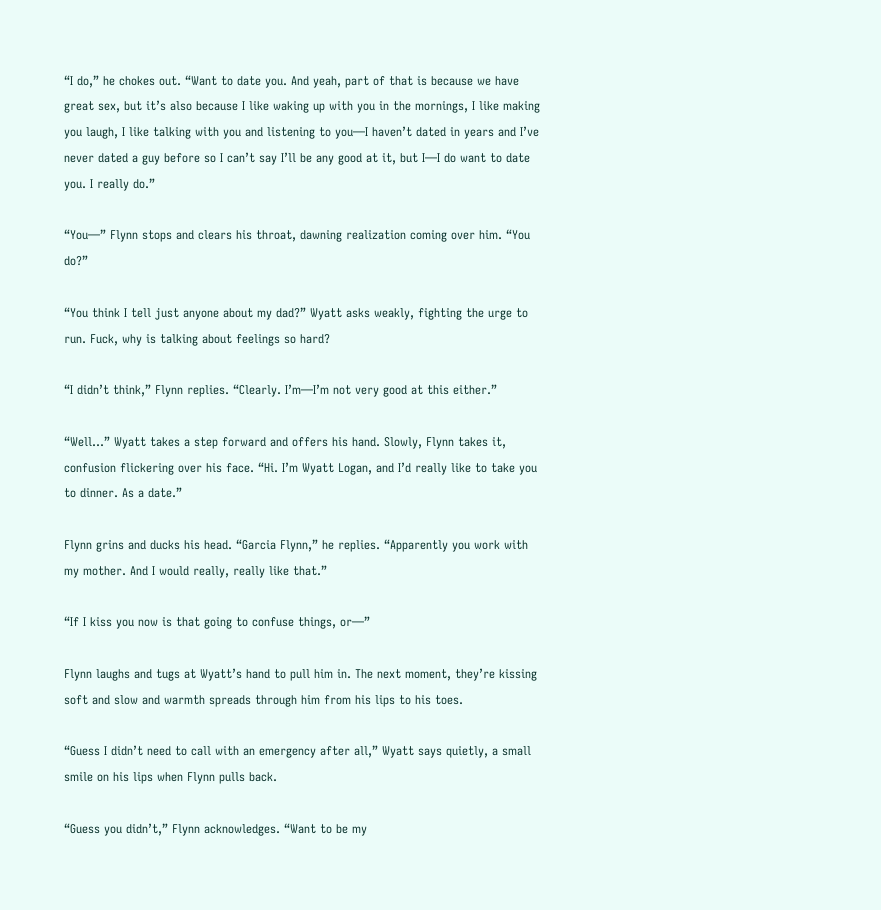“I do,” he chokes out. “Want to date you. And yeah, part of that is because we have great sex, but it’s also because I like waking up with you in the mornings, I like making you laugh, I like talking with you and listening to you—I haven’t dated in years and I’ve never dated a guy before so I can’t say I’ll be any good at it, but I—I do want to date you. I really do.”

“You—” Flynn stops and clears his throat, dawning realization coming over him. “You do?”

“You think I tell just anyone about my dad?” Wyatt asks weakly, fighting the urge to run. Fuck, why is talking about feelings so hard?

“I didn’t think,” Flynn replies. “Clearly. I’m—I’m not very good at this either.”

“Well…” Wyatt takes a step forward and offers his hand. Slowly, Flynn takes it, confusion flickering over his face. “Hi. I’m Wyatt Logan, and I’d really like to take you to dinner. As a date.”

Flynn grins and ducks his head. “Garcia Flynn,” he replies. “Apparently you work with my mother. And I would really, really like that.”

“If I kiss you now is that going to confuse things, or—”

Flynn laughs and tugs at Wyatt’s hand to pull him in. The next moment, they’re kissing soft and slow and warmth spreads through him from his lips to his toes.

“Guess I didn’t need to call with an emergency after all,” Wyatt says quietly, a small smile on his lips when Flynn pulls back.

“Guess you didn’t,” Flynn acknowledges. “Want to be my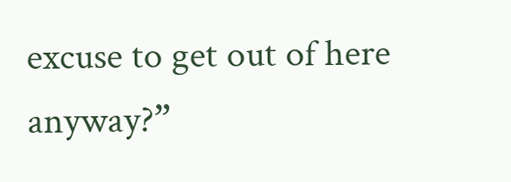excuse to get out of here anyway?”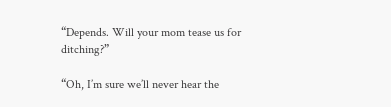“Depends. Will your mom tease us for ditching?”

“Oh, I’m sure we’ll never hear the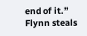end of it.” Flynn steals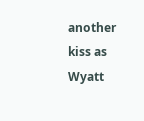another kiss as Wyatt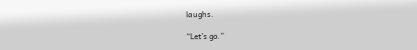laughs.

“Let’s go.”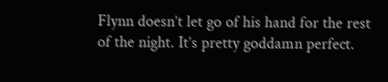Flynn doesn’t let go of his hand for the rest of the night. It’s pretty goddamn perfect.